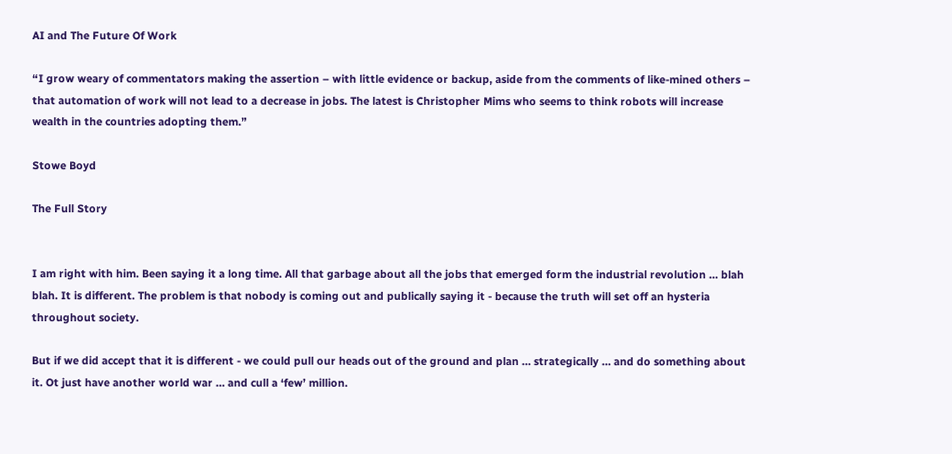AI and The Future Of Work

“I grow weary of commentators making the assertion – with little evidence or backup, aside from the comments of like-mined others – that automation of work will not lead to a decrease in jobs. The latest is Christopher Mims who seems to think robots will increase wealth in the countries adopting them.”

Stowe Boyd

The Full Story


I am right with him. Been saying it a long time. All that garbage about all the jobs that emerged form the industrial revolution … blah blah. It is different. The problem is that nobody is coming out and publically saying it - because the truth will set off an hysteria throughout society.

But if we did accept that it is different - we could pull our heads out of the ground and plan … strategically … and do something about it. Ot just have another world war … and cull a ‘few’ million.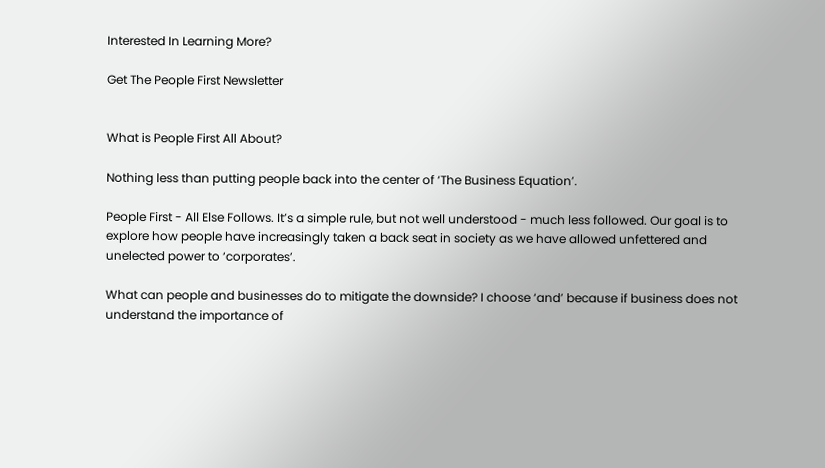Interested In Learning More?

Get The People First Newsletter


What is People First All About?

Nothing less than putting people back into the center of ‘The Business Equation’.

People First - All Else Follows. It’s a simple rule, but not well understood - much less followed. Our goal is to explore how people have increasingly taken a back seat in society as we have allowed unfettered and unelected power to ‘corporates’.

What can people and businesses do to mitigate the downside? I choose ‘and’ because if business does not understand the importance of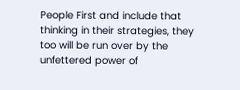People First and include that thinking in their strategies, they too will be run over by the unfettered power of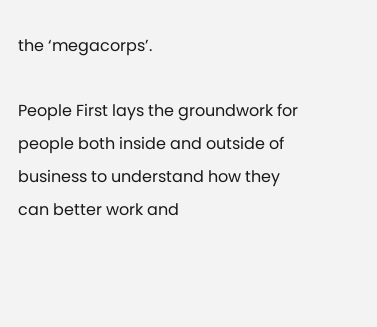the ‘megacorps’.

People First lays the groundwork for people both inside and outside of business to understand how they can better work and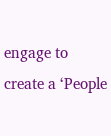engage to create a ‘People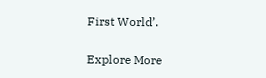First World’.

Explore More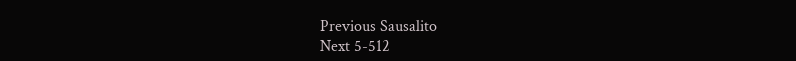Previous Sausalito
Next 5-512